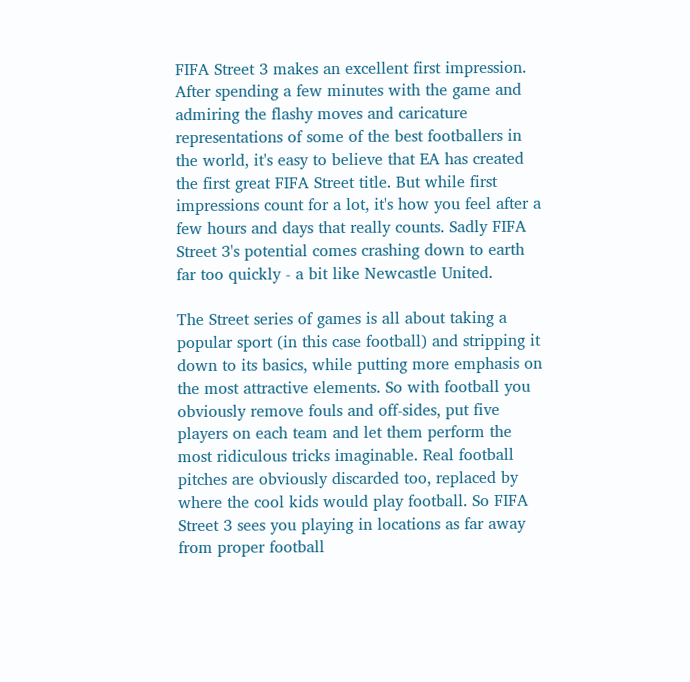FIFA Street 3 makes an excellent first impression. After spending a few minutes with the game and admiring the flashy moves and caricature representations of some of the best footballers in the world, it's easy to believe that EA has created the first great FIFA Street title. But while first impressions count for a lot, it's how you feel after a few hours and days that really counts. Sadly FIFA Street 3's potential comes crashing down to earth far too quickly - a bit like Newcastle United.

The Street series of games is all about taking a popular sport (in this case football) and stripping it down to its basics, while putting more emphasis on the most attractive elements. So with football you obviously remove fouls and off-sides, put five players on each team and let them perform the most ridiculous tricks imaginable. Real football pitches are obviously discarded too, replaced by where the cool kids would play football. So FIFA Street 3 sees you playing in locations as far away from proper football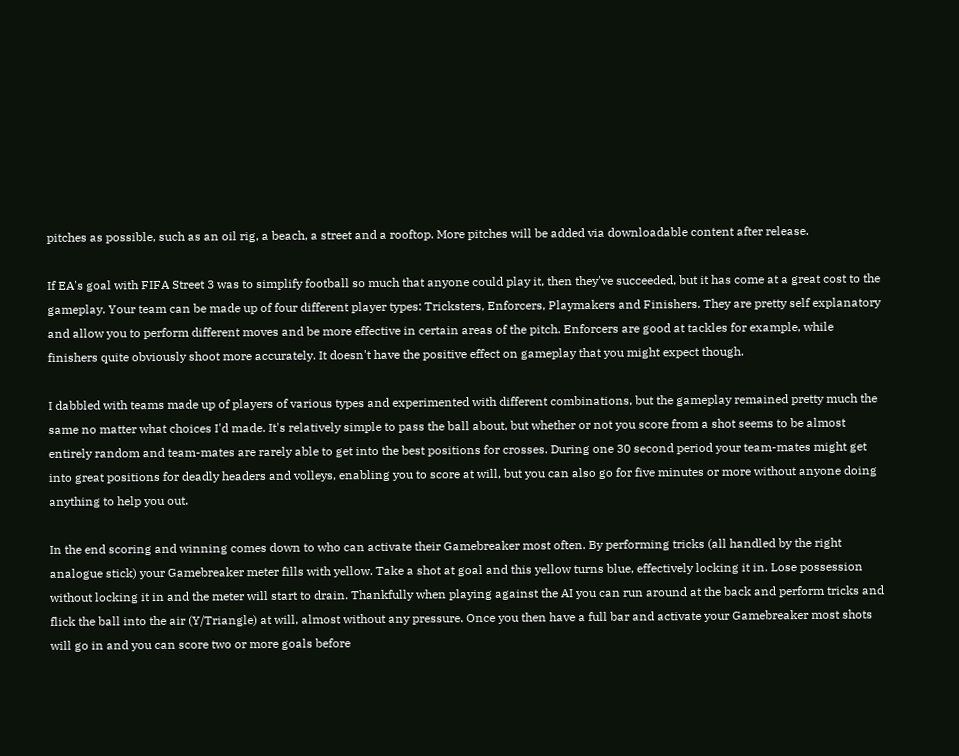pitches as possible, such as an oil rig, a beach, a street and a rooftop. More pitches will be added via downloadable content after release.

If EA's goal with FIFA Street 3 was to simplify football so much that anyone could play it, then they've succeeded, but it has come at a great cost to the gameplay. Your team can be made up of four different player types: Tricksters, Enforcers, Playmakers and Finishers. They are pretty self explanatory and allow you to perform different moves and be more effective in certain areas of the pitch. Enforcers are good at tackles for example, while finishers quite obviously shoot more accurately. It doesn't have the positive effect on gameplay that you might expect though.

I dabbled with teams made up of players of various types and experimented with different combinations, but the gameplay remained pretty much the same no matter what choices I'd made. It's relatively simple to pass the ball about, but whether or not you score from a shot seems to be almost entirely random and team-mates are rarely able to get into the best positions for crosses. During one 30 second period your team-mates might get into great positions for deadly headers and volleys, enabling you to score at will, but you can also go for five minutes or more without anyone doing anything to help you out.

In the end scoring and winning comes down to who can activate their Gamebreaker most often. By performing tricks (all handled by the right analogue stick) your Gamebreaker meter fills with yellow. Take a shot at goal and this yellow turns blue, effectively locking it in. Lose possession without locking it in and the meter will start to drain. Thankfully when playing against the AI you can run around at the back and perform tricks and flick the ball into the air (Y/Triangle) at will, almost without any pressure. Once you then have a full bar and activate your Gamebreaker most shots will go in and you can score two or more goals before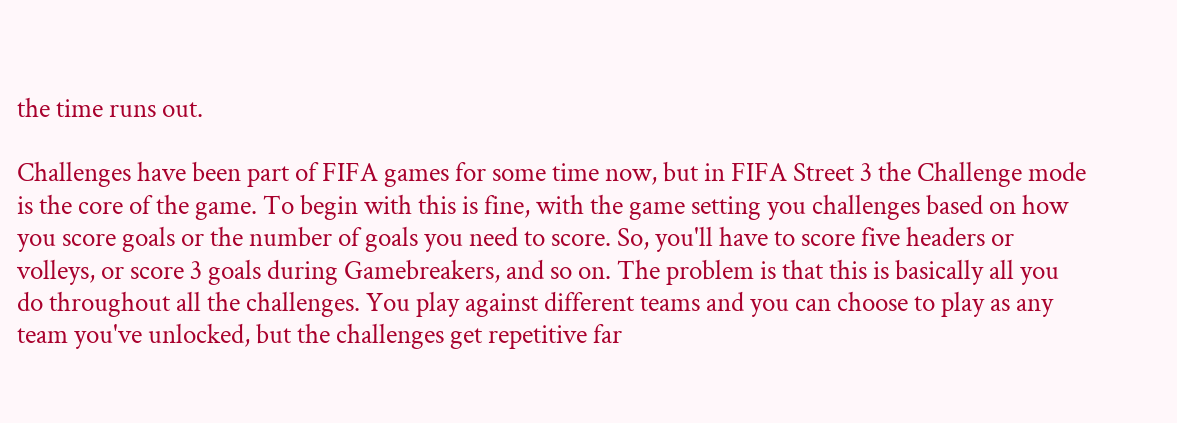the time runs out.

Challenges have been part of FIFA games for some time now, but in FIFA Street 3 the Challenge mode is the core of the game. To begin with this is fine, with the game setting you challenges based on how you score goals or the number of goals you need to score. So, you'll have to score five headers or volleys, or score 3 goals during Gamebreakers, and so on. The problem is that this is basically all you do throughout all the challenges. You play against different teams and you can choose to play as any team you've unlocked, but the challenges get repetitive far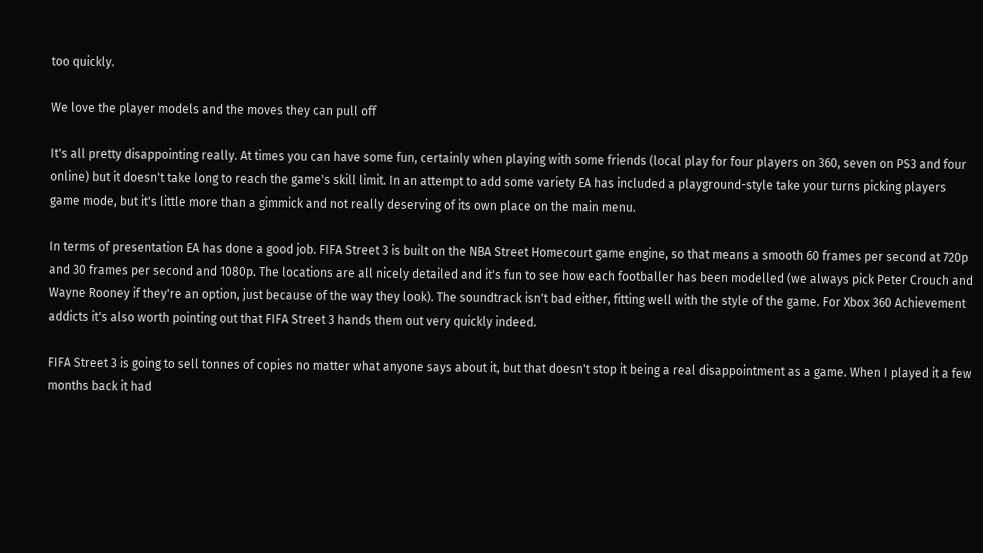too quickly.

We love the player models and the moves they can pull off

It's all pretty disappointing really. At times you can have some fun, certainly when playing with some friends (local play for four players on 360, seven on PS3 and four online) but it doesn't take long to reach the game's skill limit. In an attempt to add some variety EA has included a playground-style take your turns picking players game mode, but it's little more than a gimmick and not really deserving of its own place on the main menu.

In terms of presentation EA has done a good job. FIFA Street 3 is built on the NBA Street Homecourt game engine, so that means a smooth 60 frames per second at 720p and 30 frames per second and 1080p. The locations are all nicely detailed and it's fun to see how each footballer has been modelled (we always pick Peter Crouch and Wayne Rooney if they're an option, just because of the way they look). The soundtrack isn't bad either, fitting well with the style of the game. For Xbox 360 Achievement addicts it's also worth pointing out that FIFA Street 3 hands them out very quickly indeed.

FIFA Street 3 is going to sell tonnes of copies no matter what anyone says about it, but that doesn't stop it being a real disappointment as a game. When I played it a few months back it had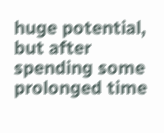huge potential, but after spending some prolonged time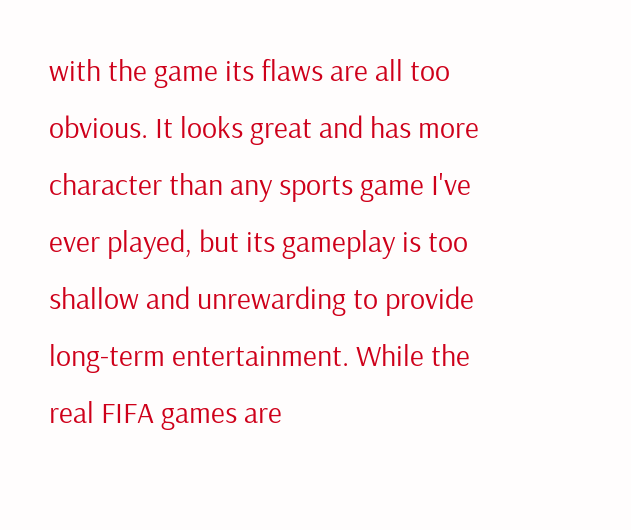with the game its flaws are all too obvious. It looks great and has more character than any sports game I've ever played, but its gameplay is too shallow and unrewarding to provide long-term entertainment. While the real FIFA games are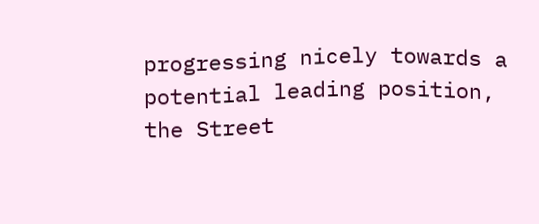progressing nicely towards a potential leading position, the Street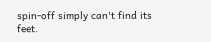spin-off simply can't find its feet.